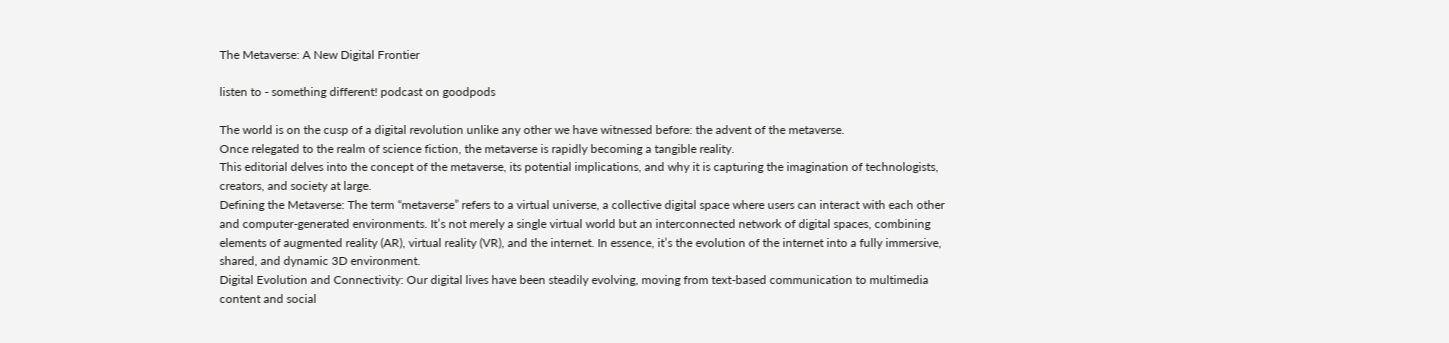The Metaverse: A New Digital Frontier

listen to - something different! podcast on goodpods

The world is on the cusp of a digital revolution unlike any other we have witnessed before: the advent of the metaverse.
Once relegated to the realm of science fiction, the metaverse is rapidly becoming a tangible reality.
This editorial delves into the concept of the metaverse, its potential implications, and why it is capturing the imagination of technologists, creators, and society at large.
Defining the Metaverse: The term “metaverse” refers to a virtual universe, a collective digital space where users can interact with each other and computer-generated environments. It’s not merely a single virtual world but an interconnected network of digital spaces, combining elements of augmented reality (AR), virtual reality (VR), and the internet. In essence, it’s the evolution of the internet into a fully immersive, shared, and dynamic 3D environment.
Digital Evolution and Connectivity: Our digital lives have been steadily evolving, moving from text-based communication to multimedia content and social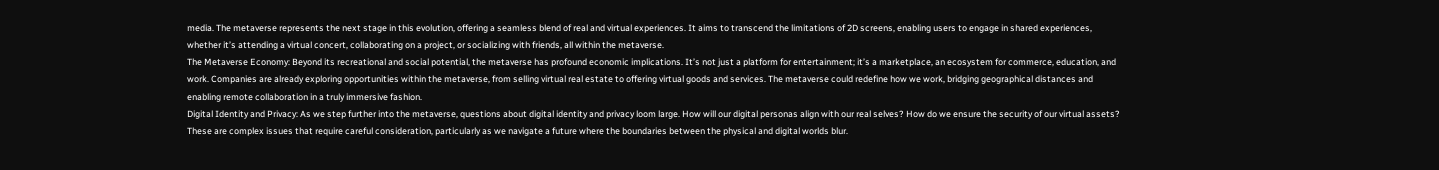media. The metaverse represents the next stage in this evolution, offering a seamless blend of real and virtual experiences. It aims to transcend the limitations of 2D screens, enabling users to engage in shared experiences, whether it’s attending a virtual concert, collaborating on a project, or socializing with friends, all within the metaverse.
The Metaverse Economy: Beyond its recreational and social potential, the metaverse has profound economic implications. It’s not just a platform for entertainment; it’s a marketplace, an ecosystem for commerce, education, and work. Companies are already exploring opportunities within the metaverse, from selling virtual real estate to offering virtual goods and services. The metaverse could redefine how we work, bridging geographical distances and enabling remote collaboration in a truly immersive fashion.
Digital Identity and Privacy: As we step further into the metaverse, questions about digital identity and privacy loom large. How will our digital personas align with our real selves? How do we ensure the security of our virtual assets? These are complex issues that require careful consideration, particularly as we navigate a future where the boundaries between the physical and digital worlds blur.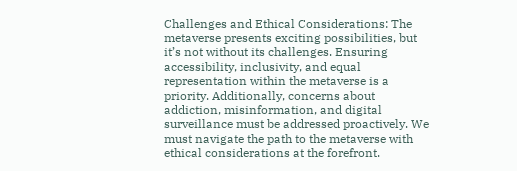Challenges and Ethical Considerations: The metaverse presents exciting possibilities, but it’s not without its challenges. Ensuring accessibility, inclusivity, and equal representation within the metaverse is a priority. Additionally, concerns about addiction, misinformation, and digital surveillance must be addressed proactively. We must navigate the path to the metaverse with ethical considerations at the forefront.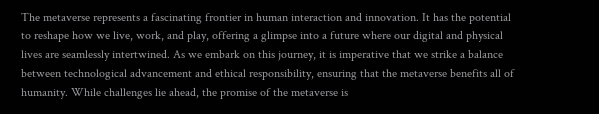The metaverse represents a fascinating frontier in human interaction and innovation. It has the potential to reshape how we live, work, and play, offering a glimpse into a future where our digital and physical lives are seamlessly intertwined. As we embark on this journey, it is imperative that we strike a balance between technological advancement and ethical responsibility, ensuring that the metaverse benefits all of humanity. While challenges lie ahead, the promise of the metaverse is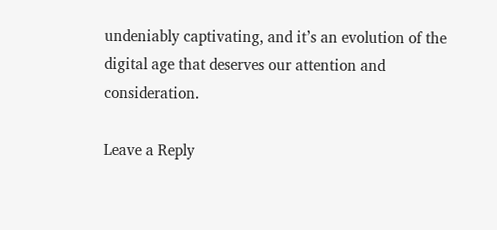undeniably captivating, and it’s an evolution of the digital age that deserves our attention and consideration.

Leave a Reply